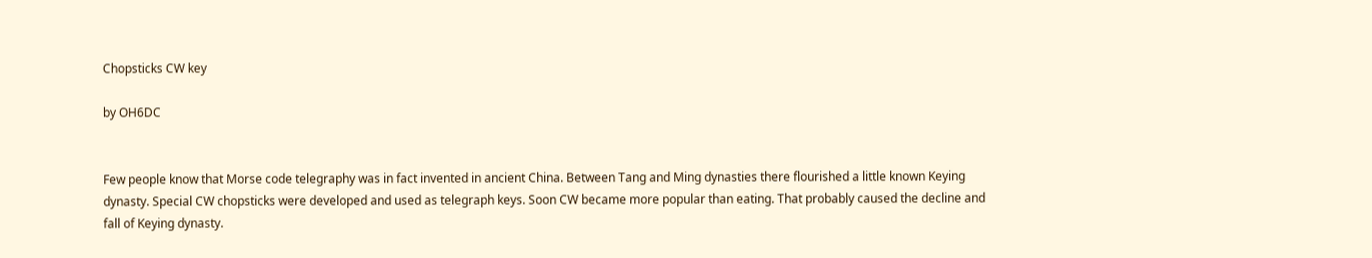Chopsticks CW key

by OH6DC


Few people know that Morse code telegraphy was in fact invented in ancient China. Between Tang and Ming dynasties there flourished a little known Keying dynasty. Special CW chopsticks were developed and used as telegraph keys. Soon CW became more popular than eating. That probably caused the decline and fall of Keying dynasty.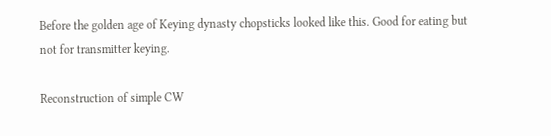Before the golden age of Keying dynasty chopsticks looked like this. Good for eating but not for transmitter keying.

Reconstruction of simple CW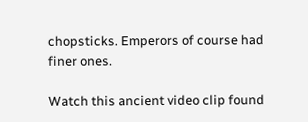chopsticks. Emperors of course had finer ones.

Watch this ancient video clip found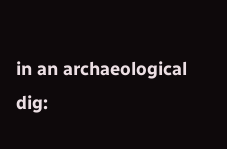in an archaeological dig: